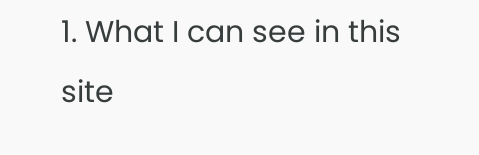1. What I can see in this site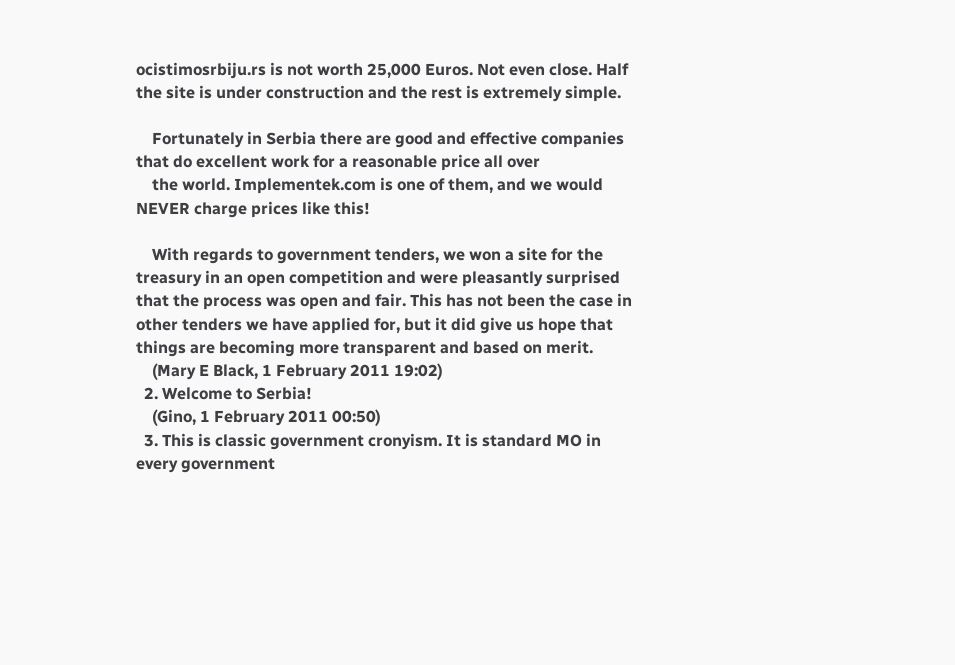ocistimosrbiju.rs is not worth 25,000 Euros. Not even close. Half the site is under construction and the rest is extremely simple.

    Fortunately in Serbia there are good and effective companies that do excellent work for a reasonable price all over
    the world. Implementek.com is one of them, and we would NEVER charge prices like this!

    With regards to government tenders, we won a site for the treasury in an open competition and were pleasantly surprised that the process was open and fair. This has not been the case in other tenders we have applied for, but it did give us hope that things are becoming more transparent and based on merit.
    (Mary E Black, 1 February 2011 19:02)
  2. Welcome to Serbia!
    (Gino, 1 February 2011 00:50)
  3. This is classic government cronyism. It is standard MO in every government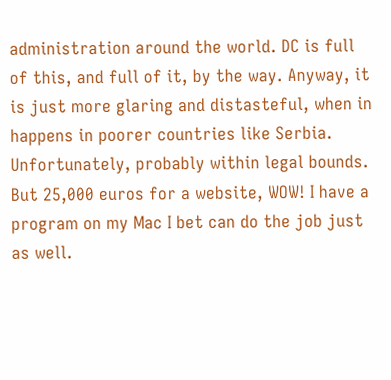administration around the world. DC is full of this, and full of it, by the way. Anyway, it is just more glaring and distasteful, when in happens in poorer countries like Serbia. Unfortunately, probably within legal bounds. But 25,000 euros for a website, WOW! I have a program on my Mac I bet can do the job just as well.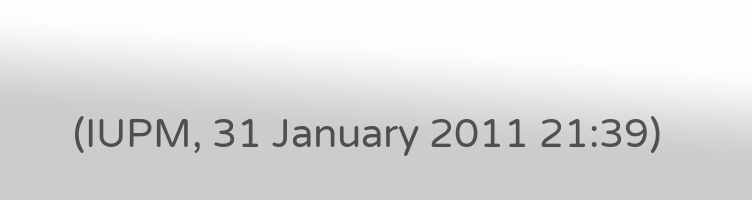(IUPM, 31 January 2011 21:39)